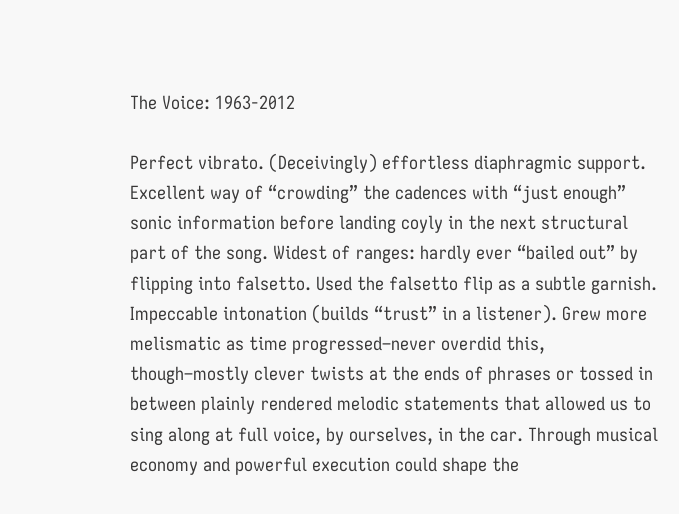The Voice: 1963-2012

Perfect vibrato. (Deceivingly) effortless diaphragmic support. Excellent way of “crowding” the cadences with “just enough” sonic information before landing coyly in the next structural part of the song. Widest of ranges: hardly ever “bailed out” by flipping into falsetto. Used the falsetto flip as a subtle garnish. Impeccable intonation (builds “trust” in a listener). Grew more melismatic as time progressed–never overdid this, though–mostly clever twists at the ends of phrases or tossed in between plainly rendered melodic statements that allowed us to sing along at full voice, by ourselves, in the car. Through musical economy and powerful execution could shape the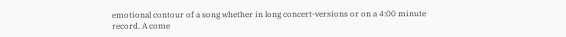emotional contour of a song whether in long concert-versions or on a 4:00 minute record. A come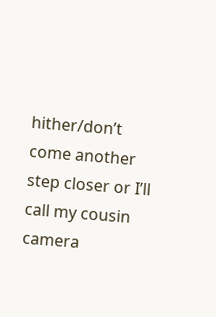hither/don’t come another step closer or I’ll call my cousin camera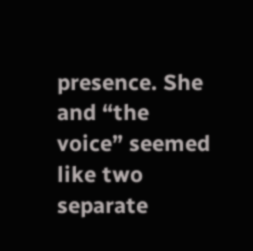presence. She and “the voice” seemed like two separate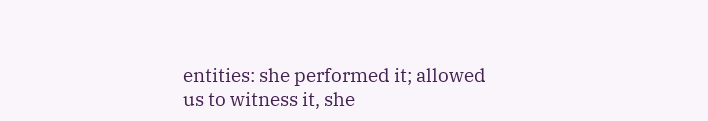entities: she performed it; allowed us to witness it, she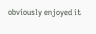obviously enjoyed it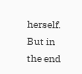herself. But in the end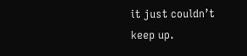it just couldn’t keep up.